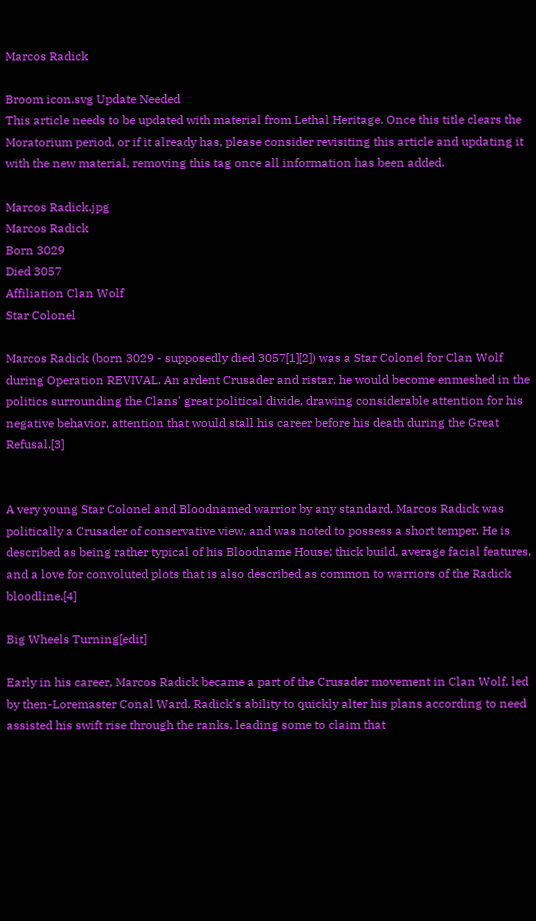Marcos Radick

Broom icon.svg Update Needed
This article needs to be updated with material from Lethal Heritage. Once this title clears the Moratorium period, or if it already has, please consider revisiting this article and updating it with the new material, removing this tag once all information has been added.

Marcos Radick.jpg
Marcos Radick
Born 3029
Died 3057
Affiliation Clan Wolf
Star Colonel

Marcos Radick (born 3029 - supposedly died 3057[1][2]) was a Star Colonel for Clan Wolf during Operation REVIVAL. An ardent Crusader and ristar, he would become enmeshed in the politics surrounding the Clans' great political divide, drawing considerable attention for his negative behavior, attention that would stall his career before his death during the Great Refusal.[3]


A very young Star Colonel and Bloodnamed warrior by any standard, Marcos Radick was politically a Crusader of conservative view, and was noted to possess a short temper. He is described as being rather typical of his Bloodname House; thick build, average facial features, and a love for convoluted plots that is also described as common to warriors of the Radick bloodline.[4]

Big Wheels Turning[edit]

Early in his career, Marcos Radick became a part of the Crusader movement in Clan Wolf, led by then-Loremaster Conal Ward. Radick's ability to quickly alter his plans according to need assisted his swift rise through the ranks, leading some to claim that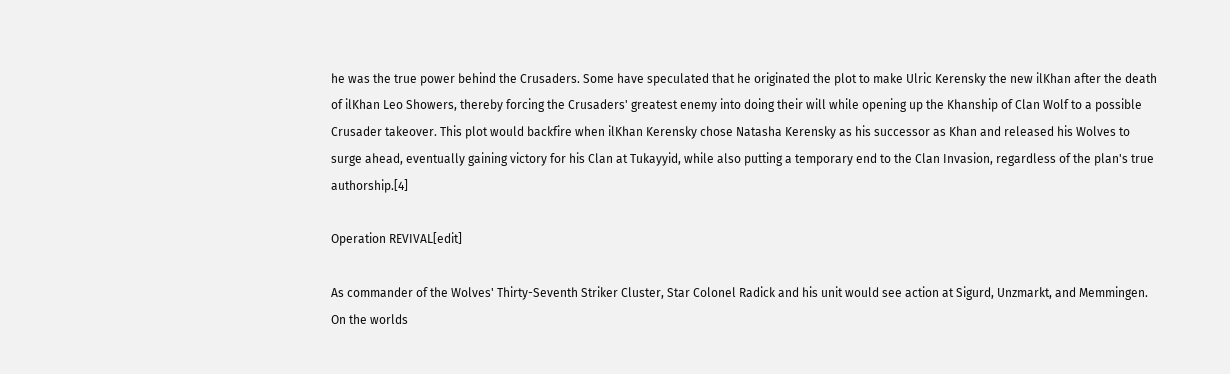he was the true power behind the Crusaders. Some have speculated that he originated the plot to make Ulric Kerensky the new ilKhan after the death of ilKhan Leo Showers, thereby forcing the Crusaders' greatest enemy into doing their will while opening up the Khanship of Clan Wolf to a possible Crusader takeover. This plot would backfire when ilKhan Kerensky chose Natasha Kerensky as his successor as Khan and released his Wolves to surge ahead, eventually gaining victory for his Clan at Tukayyid, while also putting a temporary end to the Clan Invasion, regardless of the plan's true authorship.[4]

Operation REVIVAL[edit]

As commander of the Wolves' Thirty-Seventh Striker Cluster, Star Colonel Radick and his unit would see action at Sigurd, Unzmarkt, and Memmingen. On the worlds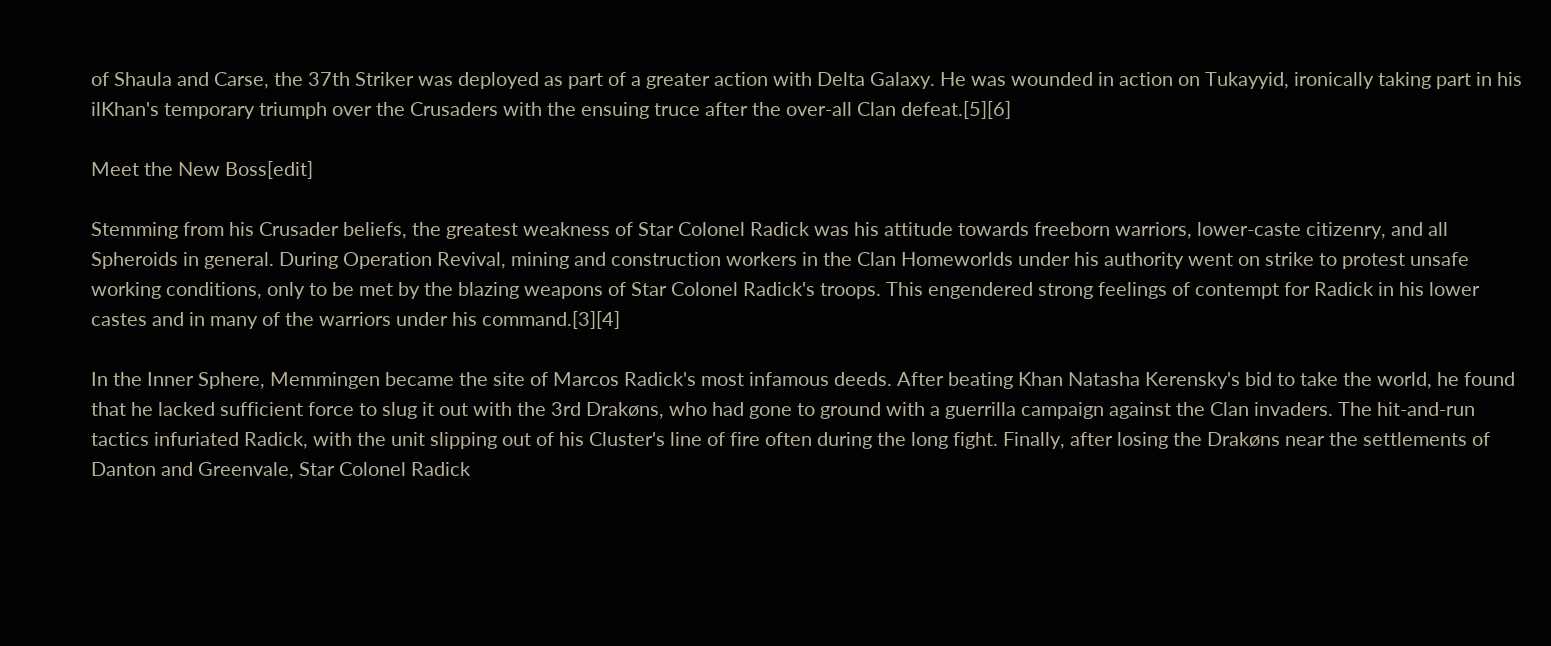of Shaula and Carse, the 37th Striker was deployed as part of a greater action with Delta Galaxy. He was wounded in action on Tukayyid, ironically taking part in his ilKhan's temporary triumph over the Crusaders with the ensuing truce after the over-all Clan defeat.[5][6]

Meet the New Boss[edit]

Stemming from his Crusader beliefs, the greatest weakness of Star Colonel Radick was his attitude towards freeborn warriors, lower-caste citizenry, and all Spheroids in general. During Operation Revival, mining and construction workers in the Clan Homeworlds under his authority went on strike to protest unsafe working conditions, only to be met by the blazing weapons of Star Colonel Radick's troops. This engendered strong feelings of contempt for Radick in his lower castes and in many of the warriors under his command.[3][4]

In the Inner Sphere, Memmingen became the site of Marcos Radick's most infamous deeds. After beating Khan Natasha Kerensky's bid to take the world, he found that he lacked sufficient force to slug it out with the 3rd Drakøns, who had gone to ground with a guerrilla campaign against the Clan invaders. The hit-and-run tactics infuriated Radick, with the unit slipping out of his Cluster's line of fire often during the long fight. Finally, after losing the Drakøns near the settlements of Danton and Greenvale, Star Colonel Radick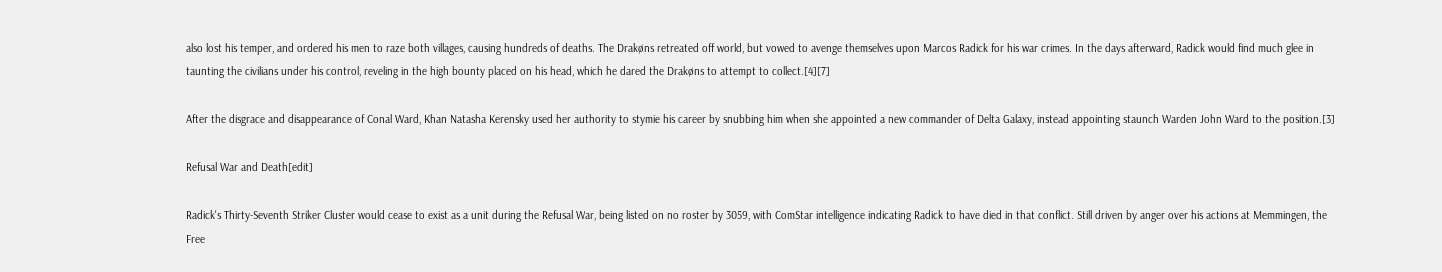also lost his temper, and ordered his men to raze both villages, causing hundreds of deaths. The Drakøns retreated off world, but vowed to avenge themselves upon Marcos Radick for his war crimes. In the days afterward, Radick would find much glee in taunting the civilians under his control, reveling in the high bounty placed on his head, which he dared the Drakøns to attempt to collect.[4][7]

After the disgrace and disappearance of Conal Ward, Khan Natasha Kerensky used her authority to stymie his career by snubbing him when she appointed a new commander of Delta Galaxy, instead appointing staunch Warden John Ward to the position.[3]

Refusal War and Death[edit]

Radick's Thirty-Seventh Striker Cluster would cease to exist as a unit during the Refusal War, being listed on no roster by 3059, with ComStar intelligence indicating Radick to have died in that conflict. Still driven by anger over his actions at Memmingen, the Free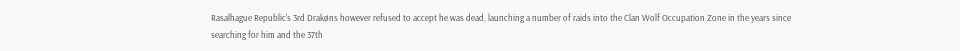Rasalhague Republic's 3rd Drakøns however refused to accept he was dead, launching a number of raids into the Clan Wolf Occupation Zone in the years since searching for him and the 37th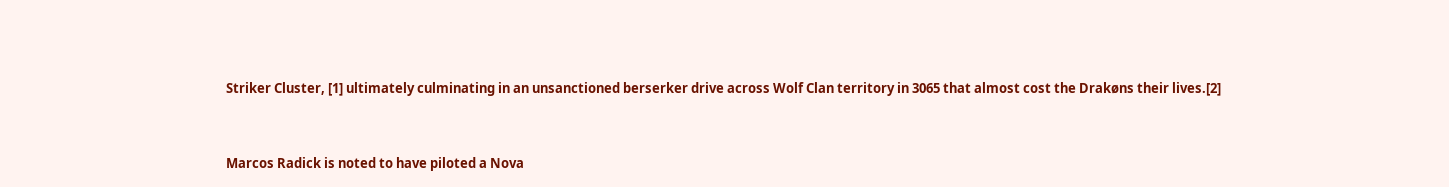Striker Cluster, [1] ultimately culminating in an unsanctioned berserker drive across Wolf Clan territory in 3065 that almost cost the Drakøns their lives.[2]


Marcos Radick is noted to have piloted a Nova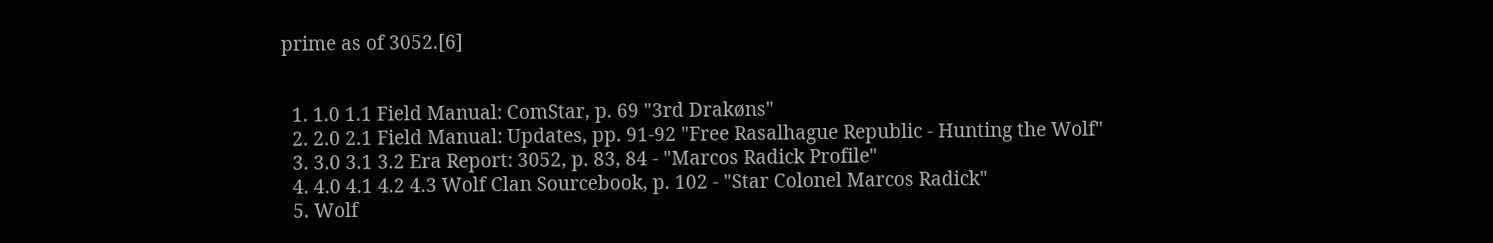prime as of 3052.[6]


  1. 1.0 1.1 Field Manual: ComStar, p. 69 "3rd Drakøns"
  2. 2.0 2.1 Field Manual: Updates, pp. 91-92 "Free Rasalhague Republic - Hunting the Wolf"
  3. 3.0 3.1 3.2 Era Report: 3052, p. 83, 84 - "Marcos Radick Profile"
  4. 4.0 4.1 4.2 4.3 Wolf Clan Sourcebook, p. 102 - "Star Colonel Marcos Radick"
  5. Wolf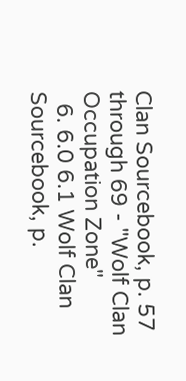Clan Sourcebook, p. 57 through 69 - "Wolf Clan Occupation Zone"
  6. 6.0 6.1 Wolf Clan Sourcebook, p.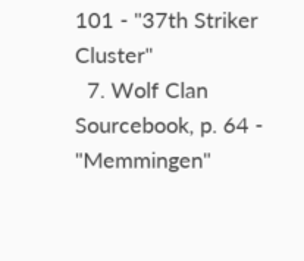101 - "37th Striker Cluster"
  7. Wolf Clan Sourcebook, p. 64 - "Memmingen"